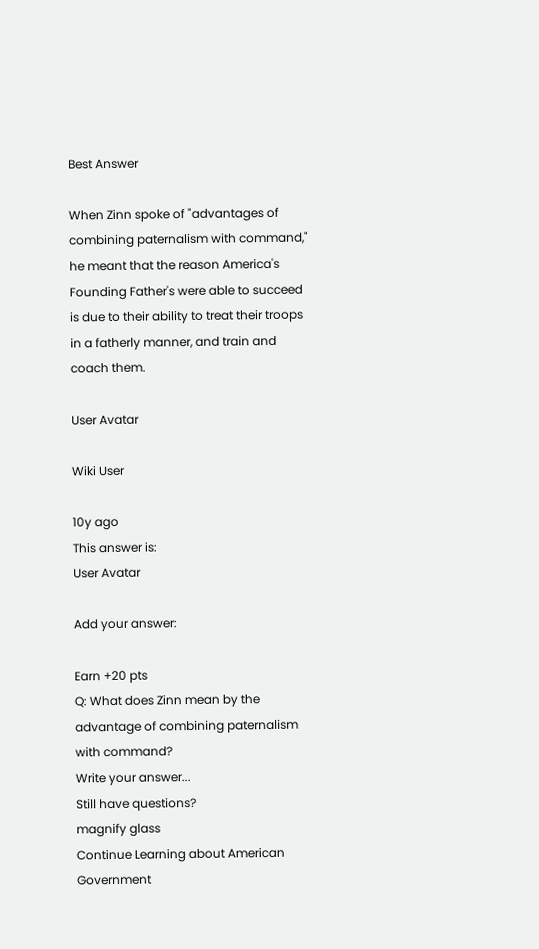Best Answer

When Zinn spoke of "advantages of combining paternalism with command," he meant that the reason America's Founding Father's were able to succeed is due to their ability to treat their troops in a fatherly manner, and train and coach them.

User Avatar

Wiki User

10y ago
This answer is:
User Avatar

Add your answer:

Earn +20 pts
Q: What does Zinn mean by the advantage of combining paternalism with command?
Write your answer...
Still have questions?
magnify glass
Continue Learning about American Government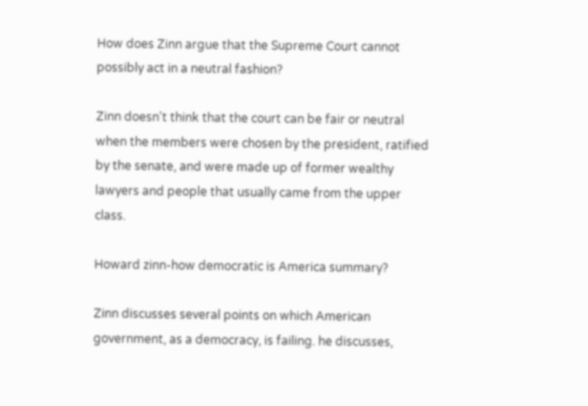How does Zinn argue that the Supreme Court cannot possibly act in a neutral fashion?

Zinn doesn't think that the court can be fair or neutral when the members were chosen by the president, ratified by the senate, and were made up of former wealthy lawyers and people that usually came from the upper class.

Howard zinn-how democratic is America summary?

Zinn discusses several points on which American government, as a democracy, is failing. he discusses,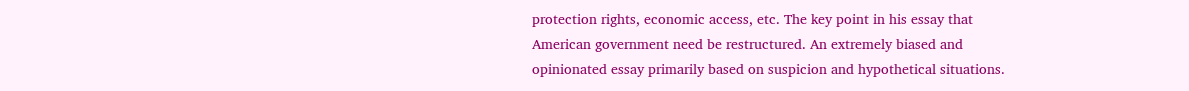protection rights, economic access, etc. The key point in his essay that American government need be restructured. An extremely biased and opinionated essay primarily based on suspicion and hypothetical situations.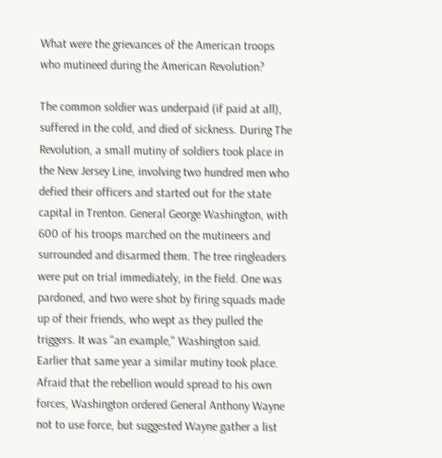What were the grievances of the American troops who mutineed during the American Revolution?

The common soldier was underpaid (if paid at all), suffered in the cold, and died of sickness. During The Revolution, a small mutiny of soldiers took place in the New Jersey Line, involving two hundred men who defied their officers and started out for the state capital in Trenton. General George Washington, with 600 of his troops marched on the mutineers and surrounded and disarmed them. The tree ringleaders were put on trial immediately, in the field. One was pardoned, and two were shot by firing squads made up of their friends, who wept as they pulled the triggers. It was "an example," Washington said. Earlier that same year a similar mutiny took place. Afraid that the rebellion would spread to his own forces, Washington ordered General Anthony Wayne not to use force, but suggested Wayne gather a list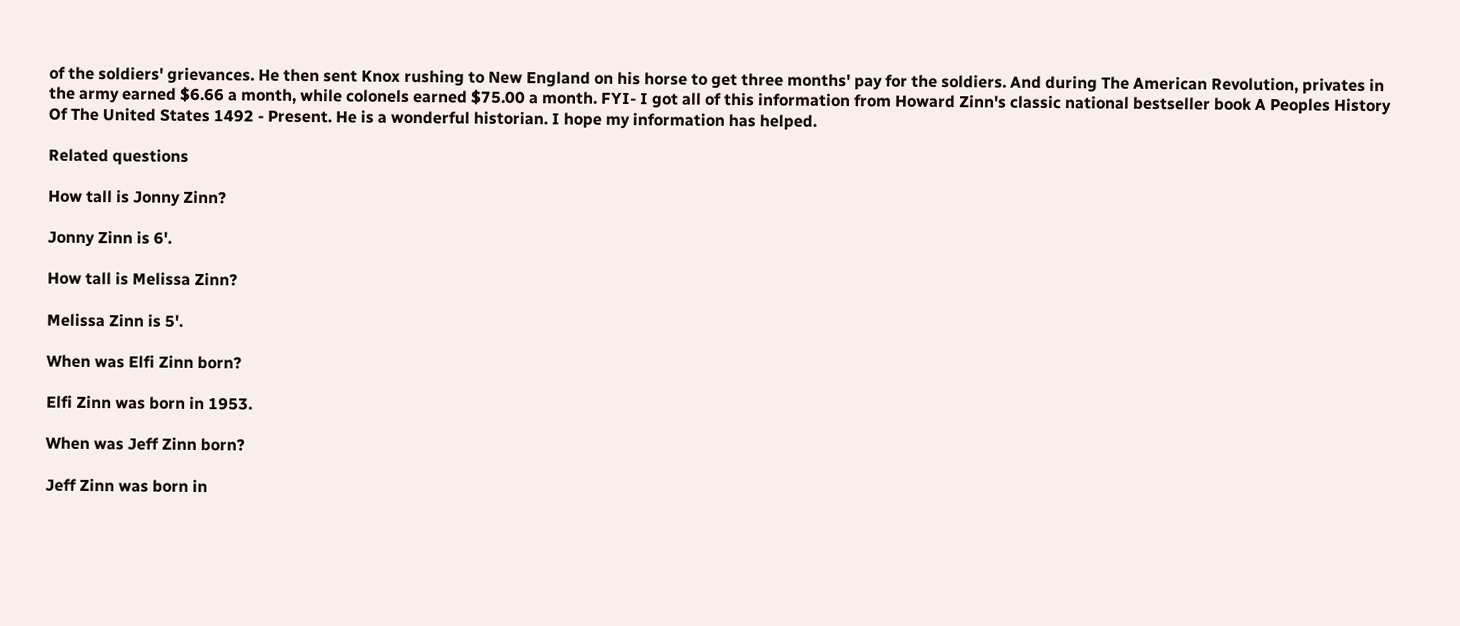of the soldiers' grievances. He then sent Knox rushing to New England on his horse to get three months' pay for the soldiers. And during The American Revolution, privates in the army earned $6.66 a month, while colonels earned $75.00 a month. FYI- I got all of this information from Howard Zinn's classic national bestseller book A Peoples History Of The United States 1492 - Present. He is a wonderful historian. I hope my information has helped.

Related questions

How tall is Jonny Zinn?

Jonny Zinn is 6'.

How tall is Melissa Zinn?

Melissa Zinn is 5'.

When was Elfi Zinn born?

Elfi Zinn was born in 1953.

When was Jeff Zinn born?

Jeff Zinn was born in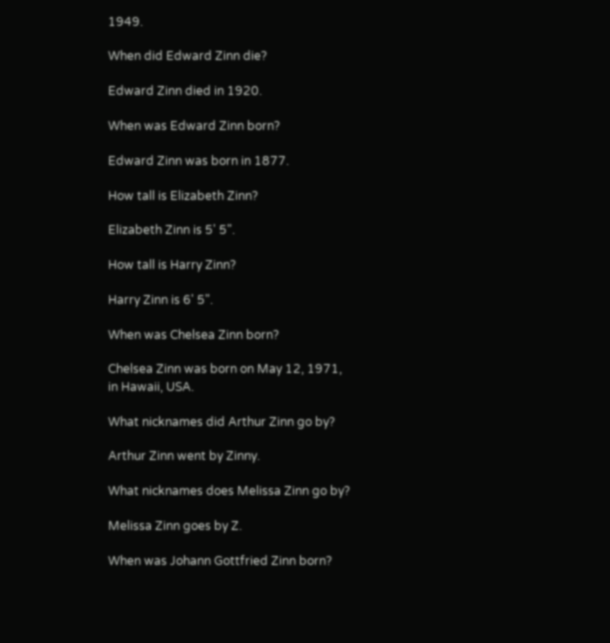1949.

When did Edward Zinn die?

Edward Zinn died in 1920.

When was Edward Zinn born?

Edward Zinn was born in 1877.

How tall is Elizabeth Zinn?

Elizabeth Zinn is 5' 5".

How tall is Harry Zinn?

Harry Zinn is 6' 5".

When was Chelsea Zinn born?

Chelsea Zinn was born on May 12, 1971, in Hawaii, USA.

What nicknames did Arthur Zinn go by?

Arthur Zinn went by Zinny.

What nicknames does Melissa Zinn go by?

Melissa Zinn goes by Z.

When was Johann Gottfried Zinn born?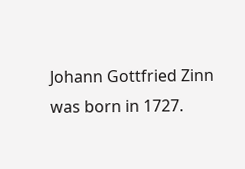Johann Gottfried Zinn was born in 1727.